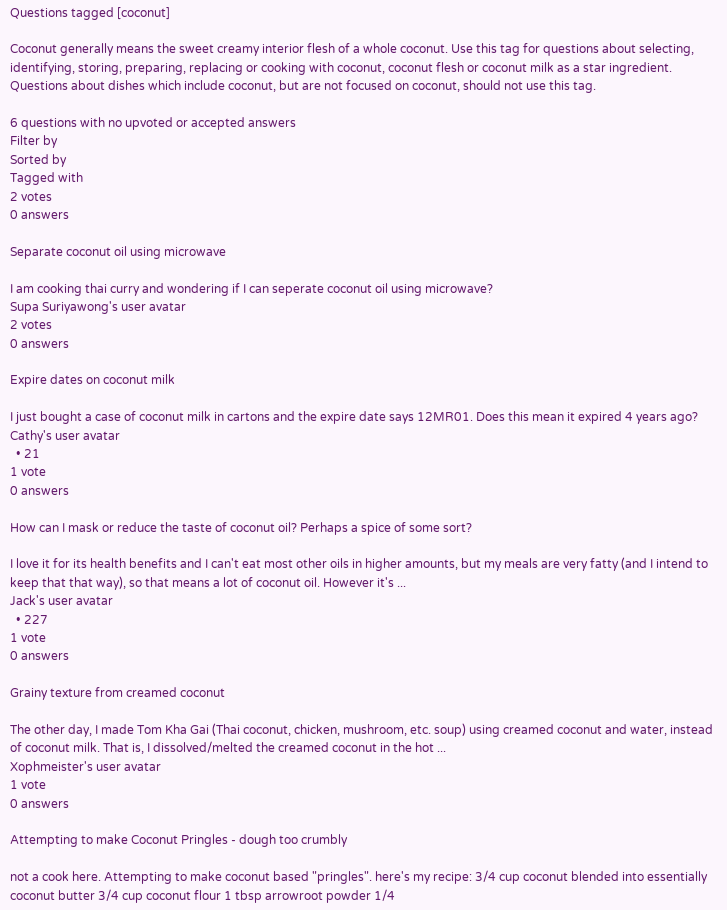Questions tagged [coconut]

Coconut generally means the sweet creamy interior flesh of a whole coconut. Use this tag for questions about selecting, identifying, storing, preparing, replacing or cooking with coconut, coconut flesh or coconut milk as a star ingredient. Questions about dishes which include coconut, but are not focused on coconut, should not use this tag.

6 questions with no upvoted or accepted answers
Filter by
Sorted by
Tagged with
2 votes
0 answers

Separate coconut oil using microwave

I am cooking thai curry and wondering if I can seperate coconut oil using microwave?
Supa Suriyawong's user avatar
2 votes
0 answers

Expire dates on coconut milk

I just bought a case of coconut milk in cartons and the expire date says 12MR01. Does this mean it expired 4 years ago?
Cathy's user avatar
  • 21
1 vote
0 answers

How can I mask or reduce the taste of coconut oil? Perhaps a spice of some sort?

I love it for its health benefits and I can't eat most other oils in higher amounts, but my meals are very fatty (and I intend to keep that that way), so that means a lot of coconut oil. However it's ...
Jack's user avatar
  • 227
1 vote
0 answers

Grainy texture from creamed coconut

The other day, I made Tom Kha Gai (Thai coconut, chicken, mushroom, etc. soup) using creamed coconut and water, instead of coconut milk. That is, I dissolved/melted the creamed coconut in the hot ...
Xophmeister's user avatar
1 vote
0 answers

Attempting to make Coconut Pringles - dough too crumbly

not a cook here. Attempting to make coconut based "pringles". here's my recipe: 3/4 cup coconut blended into essentially coconut butter 3/4 cup coconut flour 1 tbsp arrowroot powder 1/4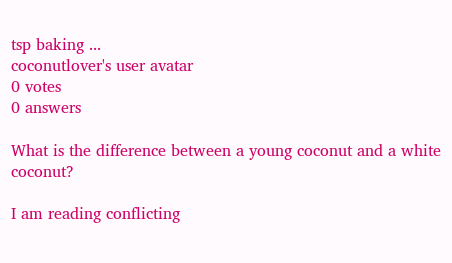tsp baking ...
coconutlover's user avatar
0 votes
0 answers

What is the difference between a young coconut and a white coconut?

I am reading conflicting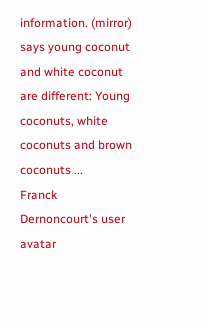information. (mirror) says young coconut and white coconut are different: Young coconuts, white coconuts and brown coconuts ...
Franck Dernoncourt's user avatar